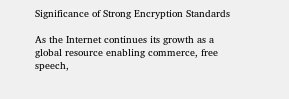Significance of Strong Encryption Standards

As the Internet continues its growth as a global resource enabling commerce, free speech,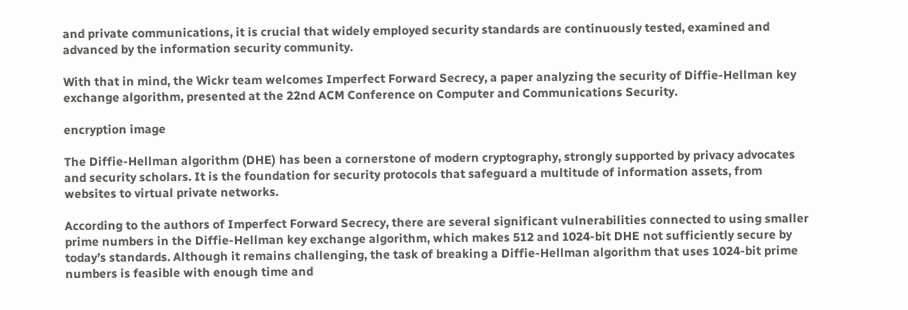and private communications, it is crucial that widely employed security standards are continuously tested, examined and advanced by the information security community.

With that in mind, the Wickr team welcomes Imperfect Forward Secrecy, a paper analyzing the security of Diffie-Hellman key exchange algorithm, presented at the 22nd ACM Conference on Computer and Communications Security.

encryption image

The Diffie-Hellman algorithm (DHE) has been a cornerstone of modern cryptography, strongly supported by privacy advocates and security scholars. It is the foundation for security protocols that safeguard a multitude of information assets, from websites to virtual private networks.

According to the authors of Imperfect Forward Secrecy, there are several significant vulnerabilities connected to using smaller prime numbers in the Diffie-Hellman key exchange algorithm, which makes 512 and 1024-bit DHE not sufficiently secure by today’s standards. Although it remains challenging, the task of breaking a Diffie-Hellman algorithm that uses 1024-bit prime numbers is feasible with enough time and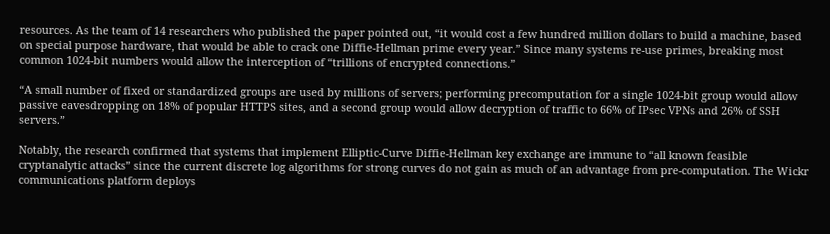resources. As the team of 14 researchers who published the paper pointed out, “it would cost a few hundred million dollars to build a machine, based on special purpose hardware, that would be able to crack one Diffie-Hellman prime every year.” Since many systems re-use primes, breaking most common 1024-bit numbers would allow the interception of “trillions of encrypted connections.”

“A small number of fixed or standardized groups are used by millions of servers; performing precomputation for a single 1024-bit group would allow passive eavesdropping on 18% of popular HTTPS sites, and a second group would allow decryption of traffic to 66% of IPsec VPNs and 26% of SSH servers.”

Notably, the research confirmed that systems that implement Elliptic-Curve Diffie-Hellman key exchange are immune to “all known feasible cryptanalytic attacks” since the current discrete log algorithms for strong curves do not gain as much of an advantage from pre-computation. The Wickr communications platform deploys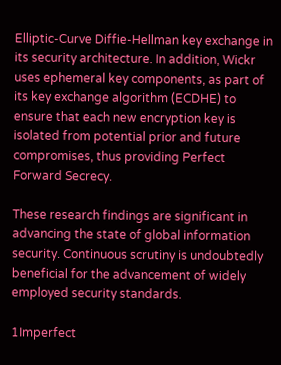Elliptic-Curve Diffie-Hellman key exchange in its security architecture. In addition, Wickr uses ephemeral key components, as part of its key exchange algorithm (ECDHE) to ensure that each new encryption key is isolated from potential prior and future compromises, thus providing Perfect Forward Secrecy.

These research findings are significant in advancing the state of global information security. Continuous scrutiny is undoubtedly beneficial for the advancement of widely employed security standards.

1Imperfect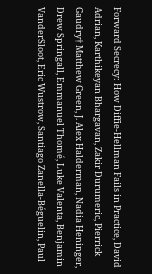Forward Secrecy: How Diffie-Hellman Fails in Practice, David Adrian, Karthikeyan Bhargavan, Zakir Durumeric, Pierrick Gaudry† Matthew Green, J. Alex Halderman, Nadia Heninger, Drew Springall, Emmanuel Thomé, Luke Valenta, Benjamin VanderSloot, Eric Wustrow, Santiago Zanella-Béguelin, Paul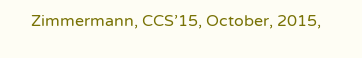Zimmermann, CCS’15, October, 2015,